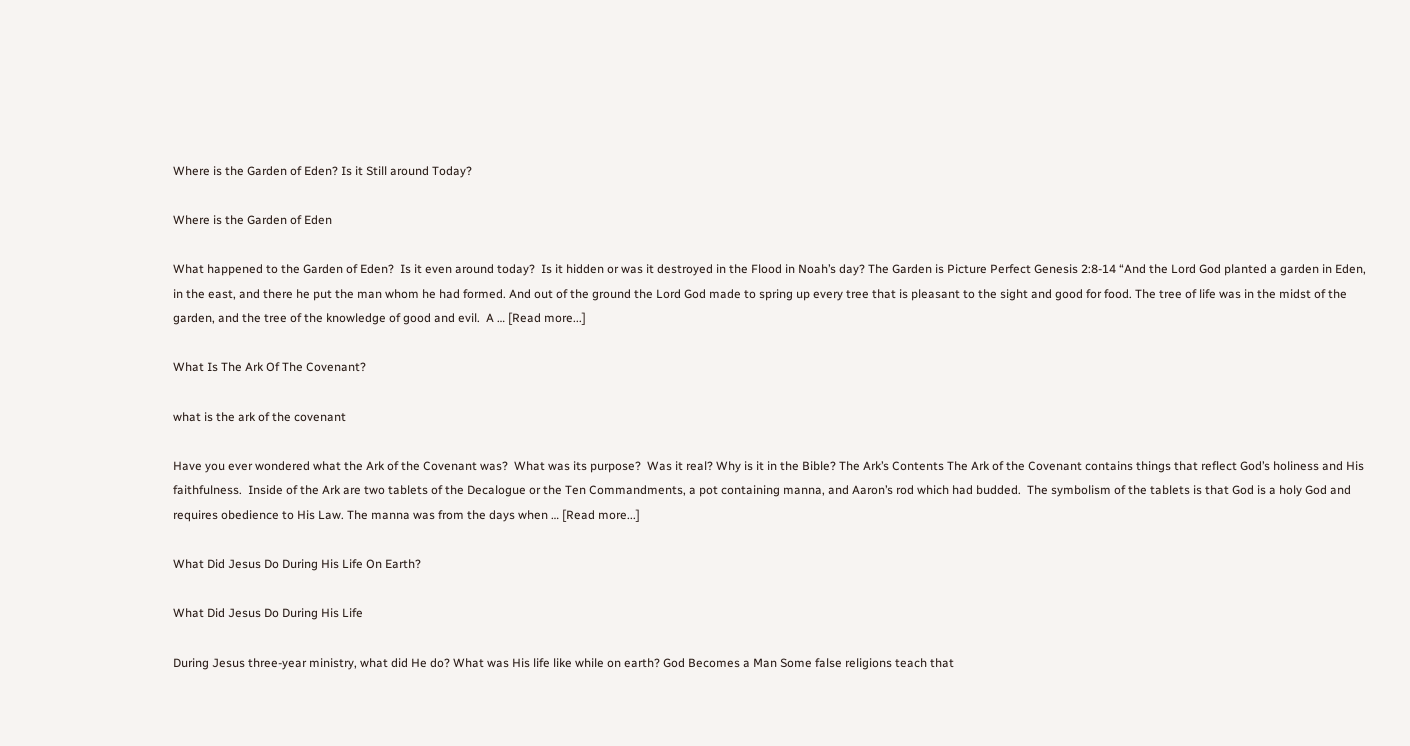Where is the Garden of Eden? Is it Still around Today?

Where is the Garden of Eden

What happened to the Garden of Eden?  Is it even around today?  Is it hidden or was it destroyed in the Flood in Noah’s day? The Garden is Picture Perfect Genesis 2:8-14 “And the Lord God planted a garden in Eden, in the east, and there he put the man whom he had formed. And out of the ground the Lord God made to spring up every tree that is pleasant to the sight and good for food. The tree of life was in the midst of the garden, and the tree of the knowledge of good and evil.  A … [Read more...]

What Is The Ark Of The Covenant?

what is the ark of the covenant

Have you ever wondered what the Ark of the Covenant was?  What was its purpose?  Was it real? Why is it in the Bible? The Ark’s Contents The Ark of the Covenant contains things that reflect God’s holiness and His faithfulness.  Inside of the Ark are two tablets of the Decalogue or the Ten Commandments, a pot containing manna, and Aaron’s rod which had budded.  The symbolism of the tablets is that God is a holy God and requires obedience to His Law. The manna was from the days when … [Read more...]

What Did Jesus Do During His Life On Earth?

What Did Jesus Do During His Life

During Jesus three-year ministry, what did He do? What was His life like while on earth? God Becomes a Man Some false religions teach that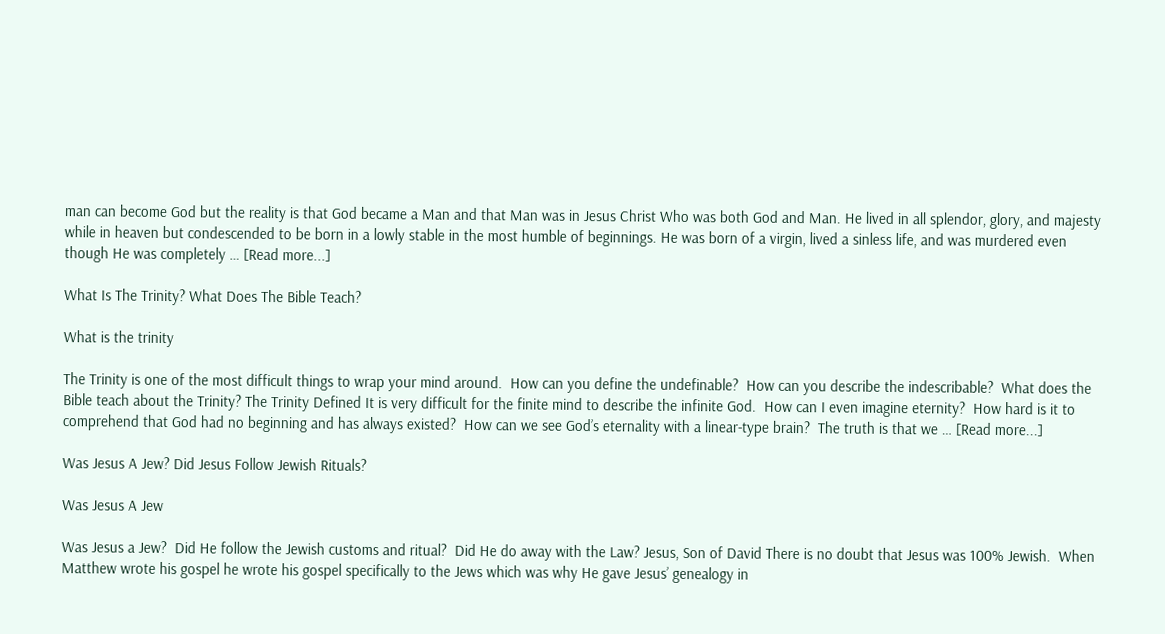man can become God but the reality is that God became a Man and that Man was in Jesus Christ Who was both God and Man. He lived in all splendor, glory, and majesty while in heaven but condescended to be born in a lowly stable in the most humble of beginnings. He was born of a virgin, lived a sinless life, and was murdered even though He was completely … [Read more...]

What Is The Trinity? What Does The Bible Teach?

What is the trinity

The Trinity is one of the most difficult things to wrap your mind around.  How can you define the undefinable?  How can you describe the indescribable?  What does the Bible teach about the Trinity? The Trinity Defined It is very difficult for the finite mind to describe the infinite God.  How can I even imagine eternity?  How hard is it to comprehend that God had no beginning and has always existed?  How can we see God’s eternality with a linear-type brain?  The truth is that we … [Read more...]

Was Jesus A Jew? Did Jesus Follow Jewish Rituals?

Was Jesus A Jew

Was Jesus a Jew?  Did He follow the Jewish customs and ritual?  Did He do away with the Law? Jesus, Son of David There is no doubt that Jesus was 100% Jewish.  When Matthew wrote his gospel he wrote his gospel specifically to the Jews which was why He gave Jesus’ genealogy in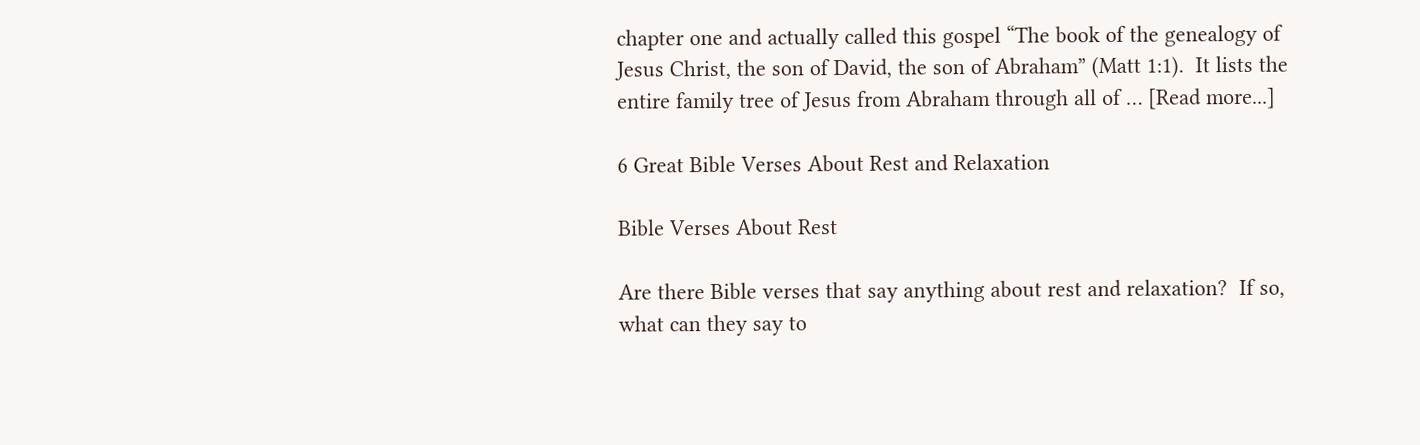chapter one and actually called this gospel “The book of the genealogy of Jesus Christ, the son of David, the son of Abraham” (Matt 1:1).  It lists the entire family tree of Jesus from Abraham through all of … [Read more...]

6 Great Bible Verses About Rest and Relaxation

Bible Verses About Rest

Are there Bible verses that say anything about rest and relaxation?  If so, what can they say to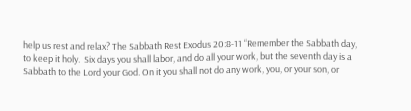help us rest and relax? The Sabbath Rest Exodus 20:8-11 “Remember the Sabbath day, to keep it holy.  Six days you shall labor, and do all your work, but the seventh day is a Sabbath to the Lord your God. On it you shall not do any work, you, or your son, or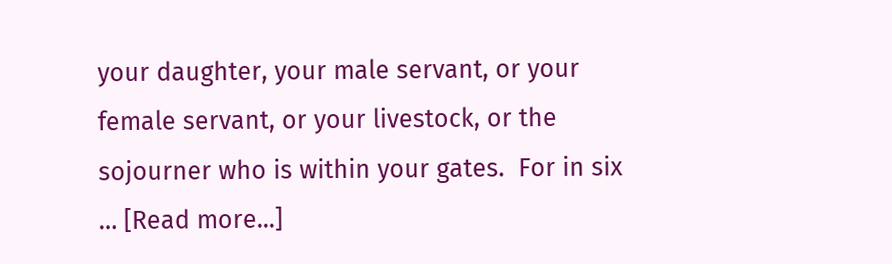your daughter, your male servant, or your female servant, or your livestock, or the sojourner who is within your gates.  For in six … [Read more...]